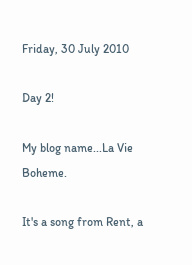Friday, 30 July 2010

Day 2!

My blog name...La Vie Boheme.

It's a song from Rent, a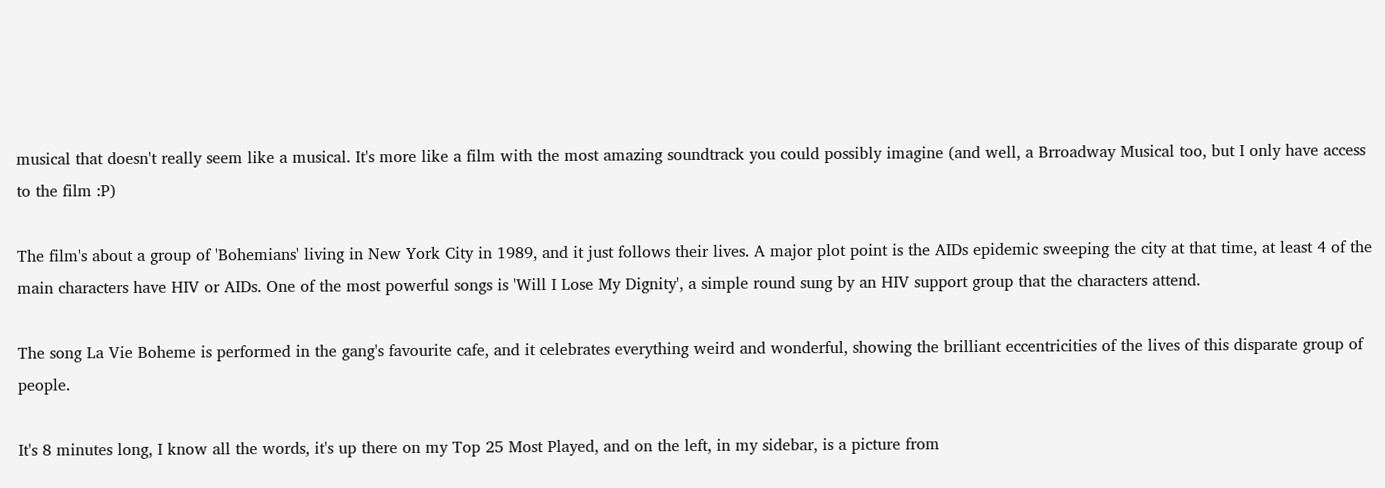musical that doesn't really seem like a musical. It's more like a film with the most amazing soundtrack you could possibly imagine (and well, a Brroadway Musical too, but I only have access to the film :P)

The film's about a group of 'Bohemians' living in New York City in 1989, and it just follows their lives. A major plot point is the AIDs epidemic sweeping the city at that time, at least 4 of the main characters have HIV or AIDs. One of the most powerful songs is 'Will I Lose My Dignity', a simple round sung by an HIV support group that the characters attend.

The song La Vie Boheme is performed in the gang's favourite cafe, and it celebrates everything weird and wonderful, showing the brilliant eccentricities of the lives of this disparate group of people.

It's 8 minutes long, I know all the words, it's up there on my Top 25 Most Played, and on the left, in my sidebar, is a picture from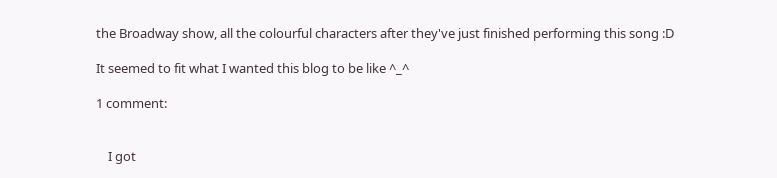the Broadway show, all the colourful characters after they've just finished performing this song :D

It seemed to fit what I wanted this blog to be like ^_^

1 comment:


    I got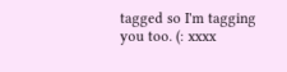tagged so I'm tagging you too. (: xxxx